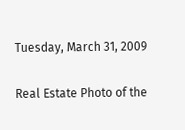Tuesday, March 31, 2009

Real Estate Photo of the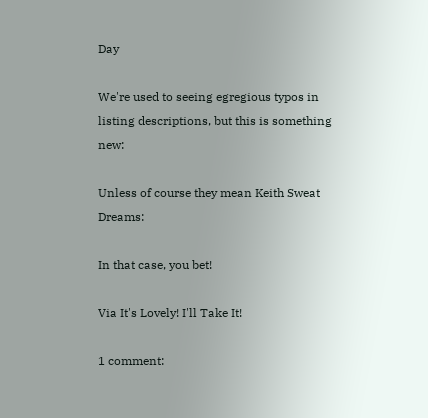Day

We're used to seeing egregious typos in listing descriptions, but this is something new:

Unless of course they mean Keith Sweat Dreams:

In that case, you bet!

Via It's Lovely! I'll Take It!

1 comment: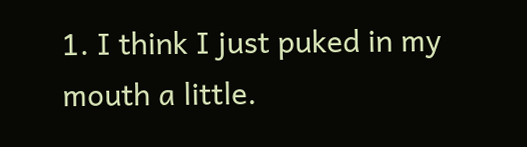1. I think I just puked in my mouth a little.